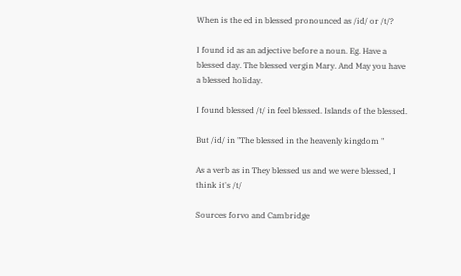When is the ed in blessed pronounced as /id/ or /t/?

I found id as an adjective before a noun. Eg. Have a blessed day. The blessed vergin Mary. And May you have a blessed holiday.

I found blessed /t/ in feel blessed. Islands of the blessed.

But /id/ in "The blessed in the heavenly kingdom "

As a verb as in They blessed us and we were blessed, I think it's /t/

Sources forvo and Cambridge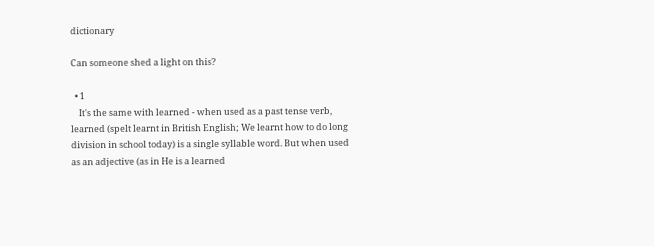dictionary

Can someone shed a light on this?

  • 1
    It's the same with learned - when used as a past tense verb, learned (spelt learnt in British English; We learnt how to do long division in school today) is a single syllable word. But when used as an adjective (as in He is a learned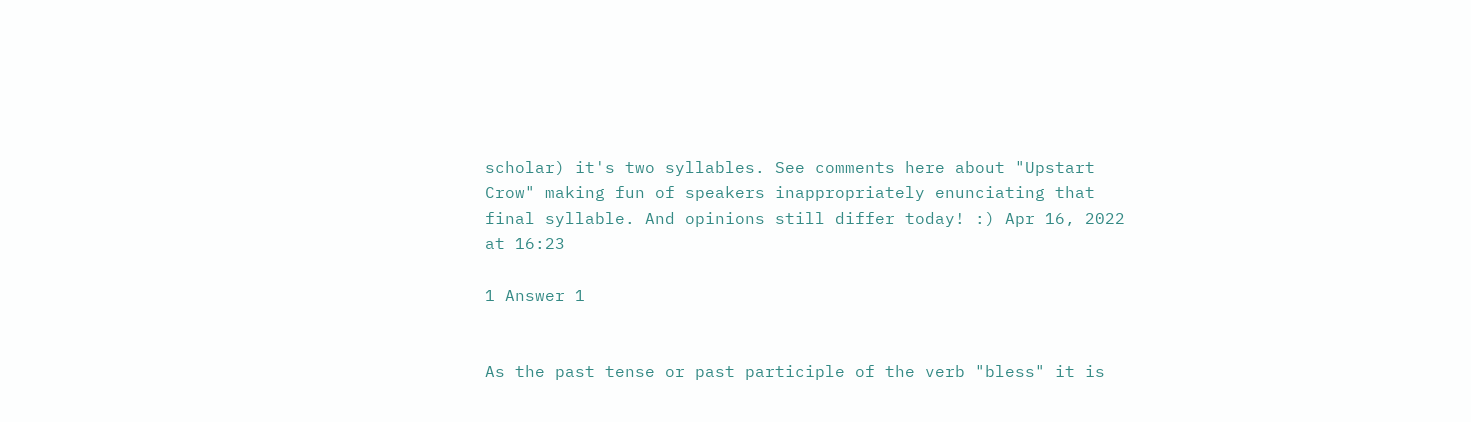scholar) it's two syllables. See comments here about "Upstart Crow" making fun of speakers inappropriately enunciating that final syllable. And opinions still differ today! :) Apr 16, 2022 at 16:23

1 Answer 1


As the past tense or past participle of the verb "bless" it is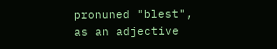pronuned "blest", as an adjective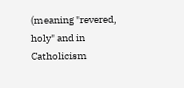(meaning "revered, holy" and in Catholicism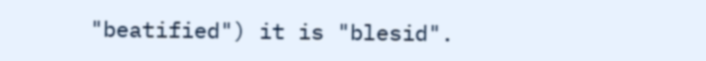"beatified") it is "blesid".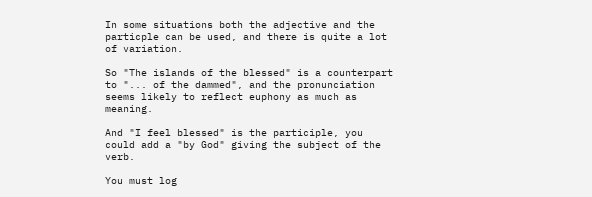In some situations both the adjective and the particple can be used, and there is quite a lot of variation.

So "The islands of the blessed" is a counterpart to "... of the dammed", and the pronunciation seems likely to reflect euphony as much as meaning.

And "I feel blessed" is the participle, you could add a "by God" giving the subject of the verb.

You must log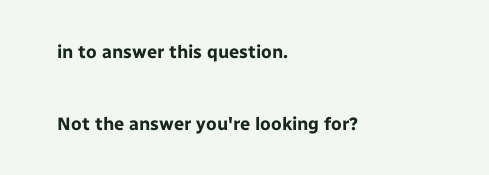in to answer this question.

Not the answer you're looking for?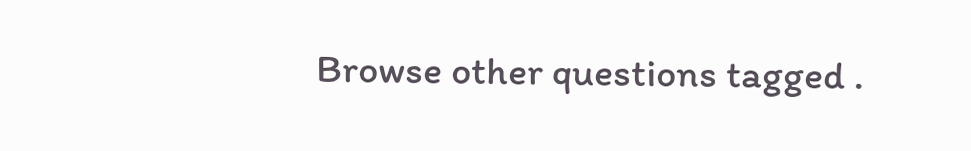Browse other questions tagged .